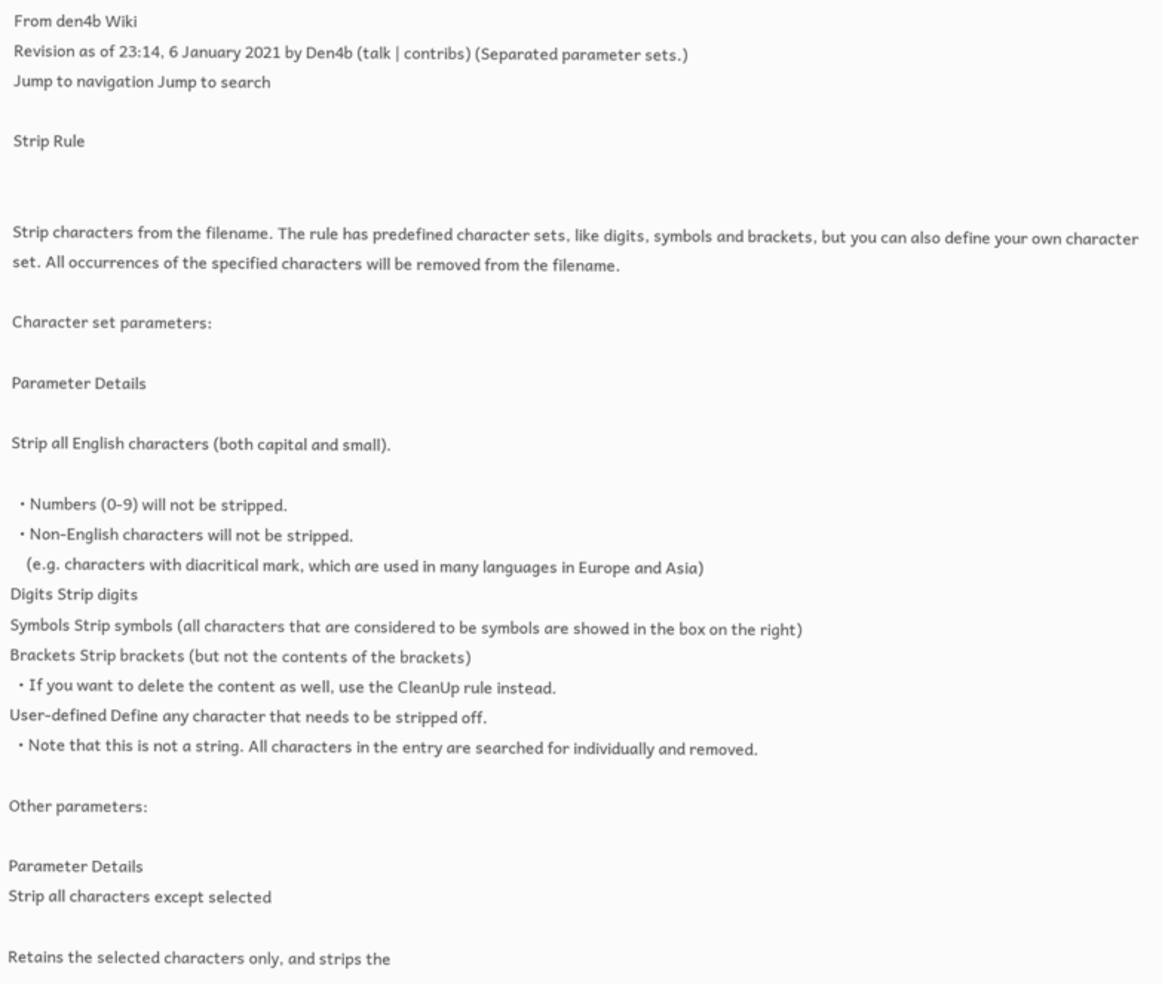From den4b Wiki
Revision as of 23:14, 6 January 2021 by Den4b (talk | contribs) (Separated parameter sets.)
Jump to navigation Jump to search

Strip Rule


Strip characters from the filename. The rule has predefined character sets, like digits, symbols and brackets, but you can also define your own character set. All occurrences of the specified characters will be removed from the filename.

Character set parameters:

Parameter Details

Strip all English characters (both capital and small).

  • Numbers (0-9) will not be stripped.
  • Non-English characters will not be stripped.
    (e.g. characters with diacritical mark, which are used in many languages in Europe and Asia)
Digits Strip digits
Symbols Strip symbols (all characters that are considered to be symbols are showed in the box on the right)
Brackets Strip brackets (but not the contents of the brackets)
  • If you want to delete the content as well, use the CleanUp rule instead.
User-defined Define any character that needs to be stripped off.
  • Note that this is not a string. All characters in the entry are searched for individually and removed.

Other parameters:

Parameter Details
Strip all characters except selected

Retains the selected characters only, and strips the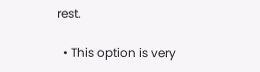rest.

  • This option is very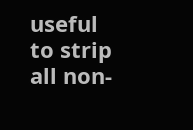useful to strip all non-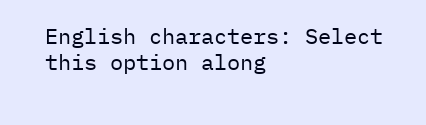English characters: Select this option along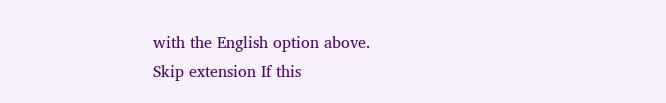with the English option above.
Skip extension If this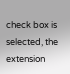check box is selected, the extension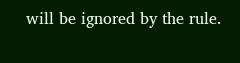will be ignored by the rule.